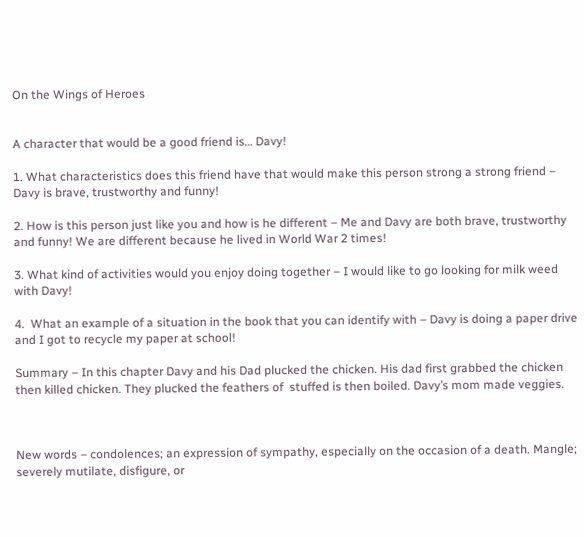On the Wings of Heroes


A character that would be a good friend is… Davy!

1. What characteristics does this friend have that would make this person strong a strong friend – Davy is brave, trustworthy and funny!

2. How is this person just like you and how is he different – Me and Davy are both brave, trustworthy and funny! We are different because he lived in World War 2 times!

3. What kind of activities would you enjoy doing together – I would like to go looking for milk weed with Davy!

4.  What an example of a situation in the book that you can identify with – Davy is doing a paper drive and I got to recycle my paper at school!

Summary – In this chapter Davy and his Dad plucked the chicken. His dad first grabbed the chicken then killed chicken. They plucked the feathers of  stuffed is then boiled. Davy’s mom made veggies.



New words – condolences; an expression of sympathy, especially on the occasion of a death. Mangle; severely mutilate, disfigure, or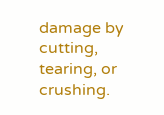damage by cutting, tearing, or crushing.